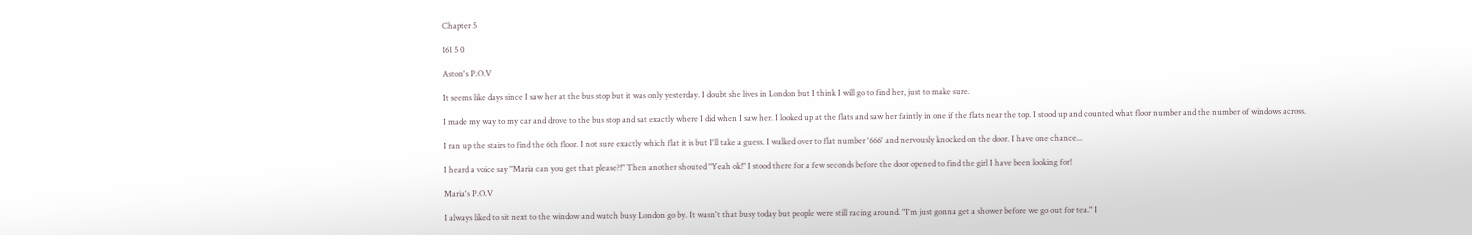Chapter 5

161 5 0

Aston's P.O.V

It seems like days since I saw her at the bus stop but it was only yesterday. I doubt she lives in London but I think I will go to find her, just to make sure.

I made my way to my car and drove to the bus stop and sat exactly where I did when I saw her. I looked up at the flats and saw her faintly in one if the flats near the top. I stood up and counted what floor number and the number of windows across.

I ran up the stairs to find the 6th floor. I not sure exactly which flat it is but I'll take a guess. I walked over to flat number '666' and nervously knocked on the door. I have one chance...

I heard a voice say "Maria can you get that please?!" Then another shouted "Yeah ok!" I stood there for a few seconds before the door opened to find the girl I have been looking for!

Maria's P.O.V

I always liked to sit next to the window and watch busy London go by. It wasn't that busy today but people were still racing around. "I'm just gonna get a shower before we go out for tea." I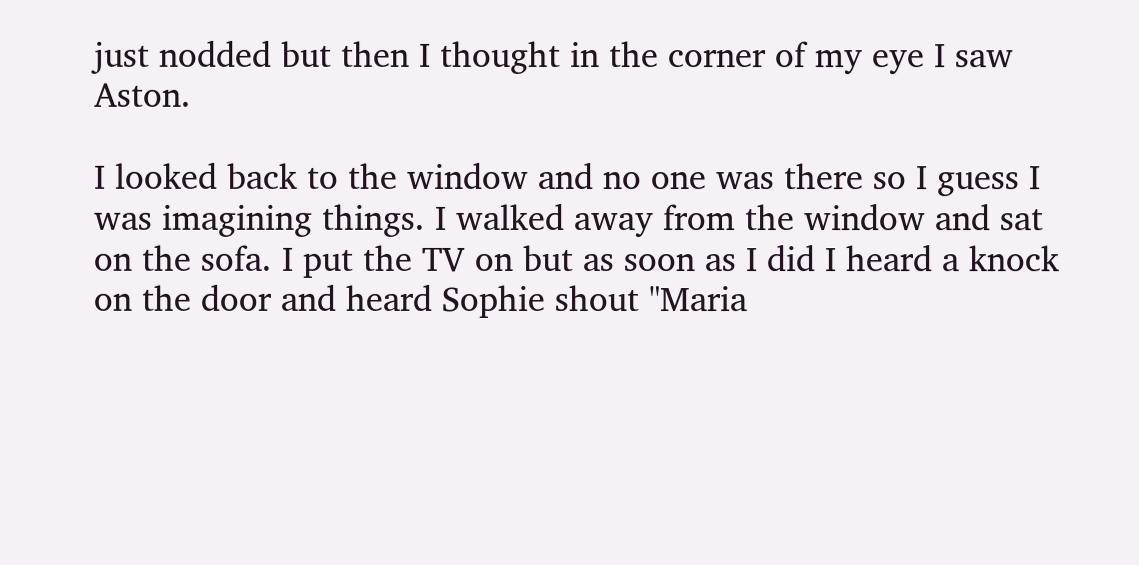just nodded but then I thought in the corner of my eye I saw Aston.

I looked back to the window and no one was there so I guess I was imagining things. I walked away from the window and sat on the sofa. I put the TV on but as soon as I did I heard a knock on the door and heard Sophie shout "Maria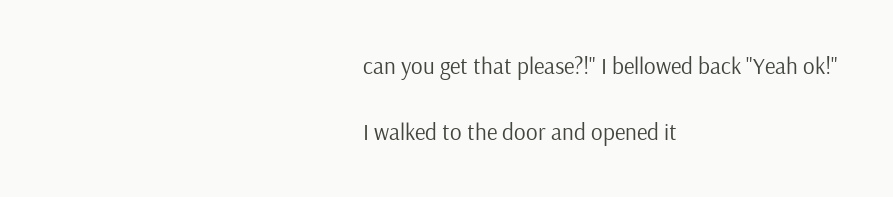can you get that please?!" I bellowed back "Yeah ok!"

I walked to the door and opened it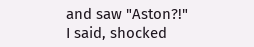and saw "Aston?!" I said, shocked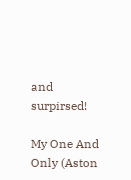and surpirsed!

My One And Only (Aston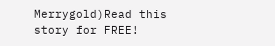Merrygold)Read this story for FREE!